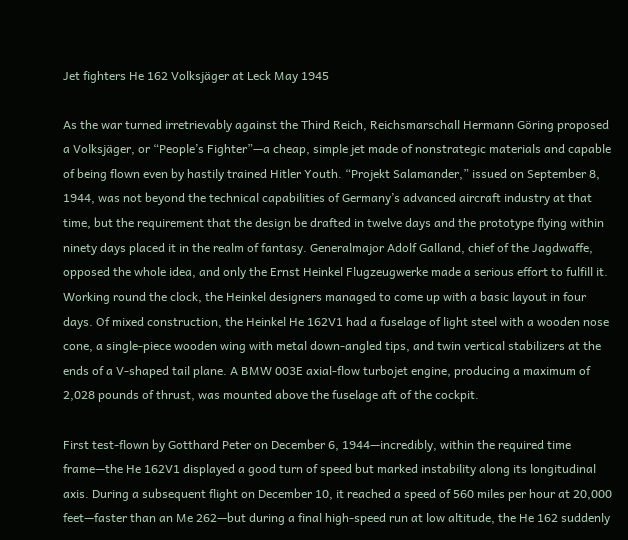Jet fighters He 162 Volksjäger at Leck May 1945

As the war turned irretrievably against the Third Reich, Reichsmarschall Hermann Göring proposed a Volksjäger, or “People’s Fighter”—a cheap, simple jet made of nonstrategic materials and capable of being flown even by hastily trained Hitler Youth. “Projekt Salamander,” issued on September 8, 1944, was not beyond the technical capabilities of Germany’s advanced aircraft industry at that time, but the requirement that the design be drafted in twelve days and the prototype flying within ninety days placed it in the realm of fantasy. Generalmajor Adolf Galland, chief of the Jagdwaffe, opposed the whole idea, and only the Ernst Heinkel Flugzeugwerke made a serious effort to fulfill it. Working round the clock, the Heinkel designers managed to come up with a basic layout in four days. Of mixed construction, the Heinkel He 162V1 had a fuselage of light steel with a wooden nose cone, a single-piece wooden wing with metal down-angled tips, and twin vertical stabilizers at the ends of a V-shaped tail plane. A BMW 003E axial-flow turbojet engine, producing a maximum of 2,028 pounds of thrust, was mounted above the fuselage aft of the cockpit.

First test-flown by Gotthard Peter on December 6, 1944—incredibly, within the required time frame—the He 162V1 displayed a good turn of speed but marked instability along its longitudinal axis. During a subsequent flight on December 10, it reached a speed of 560 miles per hour at 20,000 feet—faster than an Me 262—but during a final high-speed run at low altitude, the He 162 suddenly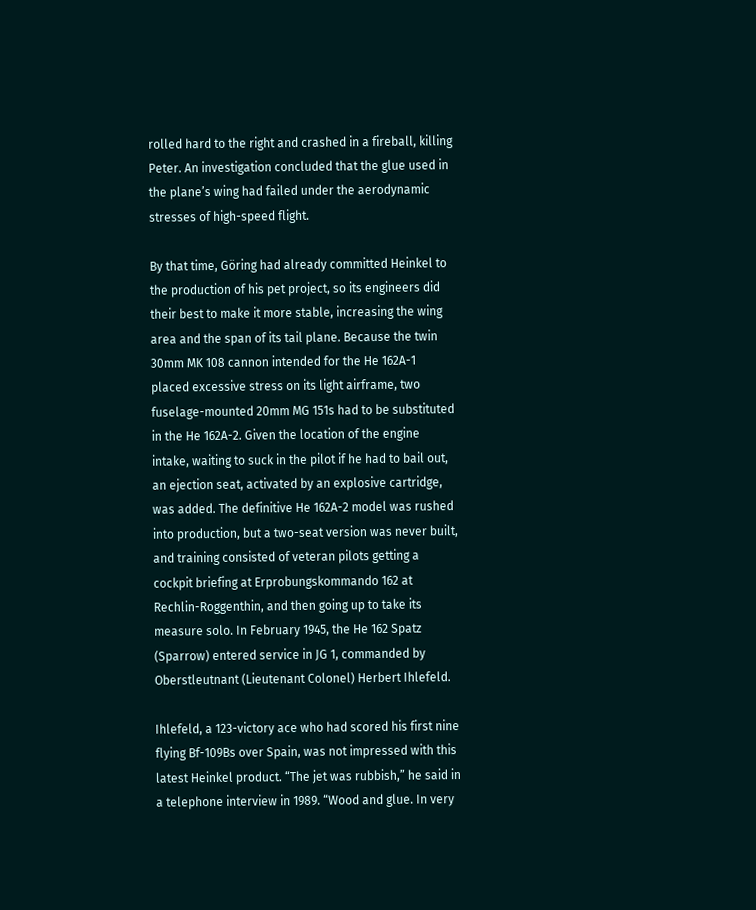rolled hard to the right and crashed in a fireball, killing Peter. An investigation concluded that the glue used in the plane’s wing had failed under the aerodynamic stresses of high-speed flight.

By that time, Göring had already committed Heinkel to the production of his pet project, so its engineers did their best to make it more stable, increasing the wing area and the span of its tail plane. Because the twin 30mm MK 108 cannon intended for the He 162A-1 placed excessive stress on its light airframe, two fuselage-mounted 20mm MG 151s had to be substituted in the He 162A-2. Given the location of the engine intake, waiting to suck in the pilot if he had to bail out, an ejection seat, activated by an explosive cartridge, was added. The definitive He 162A-2 model was rushed into production, but a two-seat version was never built, and training consisted of veteran pilots getting a cockpit briefing at Erprobungskommando 162 at Rechlin-Roggenthin, and then going up to take its measure solo. In February 1945, the He 162 Spatz (Sparrow) entered service in JG 1, commanded by Oberstleutnant (Lieutenant Colonel) Herbert Ihlefeld.

Ihlefeld, a 123-victory ace who had scored his first nine flying Bf-109Bs over Spain, was not impressed with this latest Heinkel product. “The jet was rubbish,” he said in a telephone interview in 1989. “Wood and glue. In very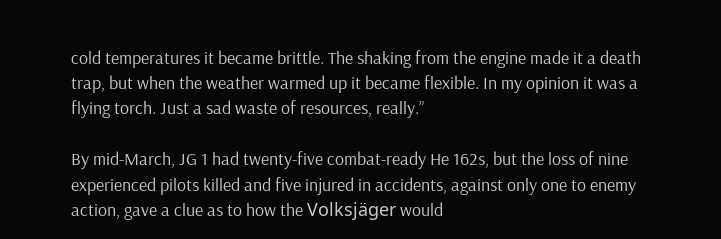cold temperatures it became brittle. The shaking from the engine made it a death trap, but when the weather warmed up it became flexible. In my opinion it was a flying torch. Just a sad waste of resources, really.”

By mid-March, JG 1 had twenty-five combat-ready He 162s, but the loss of nine experienced pilots killed and five injured in accidents, against only one to enemy action, gave a clue as to how the Volksjäger would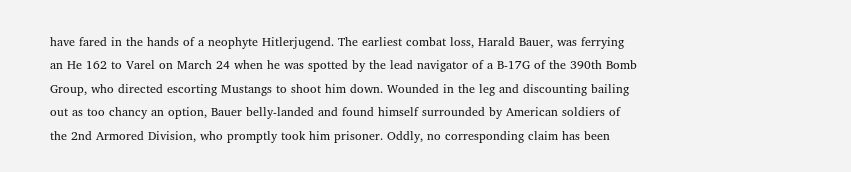have fared in the hands of a neophyte Hitlerjugend. The earliest combat loss, Harald Bauer, was ferrying an He 162 to Varel on March 24 when he was spotted by the lead navigator of a B-17G of the 390th Bomb Group, who directed escorting Mustangs to shoot him down. Wounded in the leg and discounting bailing out as too chancy an option, Bauer belly-landed and found himself surrounded by American soldiers of the 2nd Armored Division, who promptly took him prisoner. Oddly, no corresponding claim has been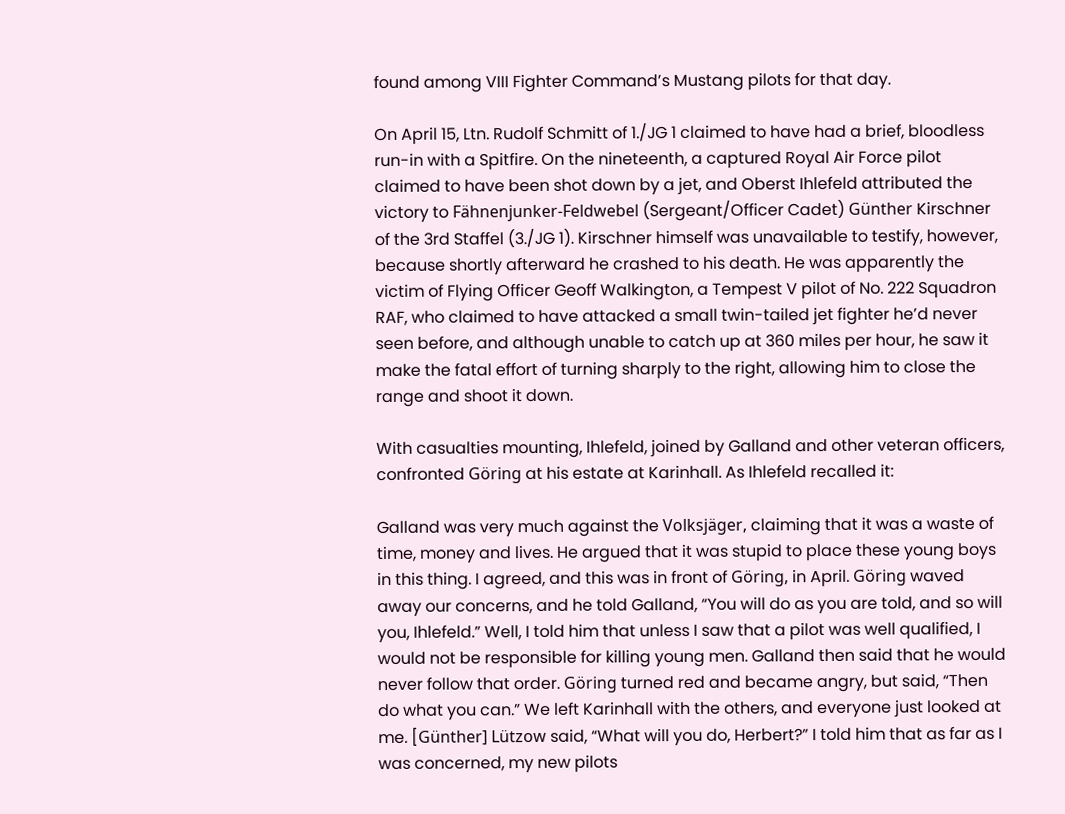found among VIII Fighter Command’s Mustang pilots for that day.

On April 15, Ltn. Rudolf Schmitt of 1./JG 1 claimed to have had a brief, bloodless run-in with a Spitfire. On the nineteenth, a captured Royal Air Force pilot claimed to have been shot down by a jet, and Oberst Ihlefeld attributed the victory to Fähnenjunker-Feldwebel (Sergeant/Officer Cadet) Günther Kirschner of the 3rd Staffel (3./JG 1). Kirschner himself was unavailable to testify, however, because shortly afterward he crashed to his death. He was apparently the victim of Flying Officer Geoff Walkington, a Tempest V pilot of No. 222 Squadron RAF, who claimed to have attacked a small twin-tailed jet fighter he’d never seen before, and although unable to catch up at 360 miles per hour, he saw it make the fatal effort of turning sharply to the right, allowing him to close the range and shoot it down.

With casualties mounting, Ihlefeld, joined by Galland and other veteran officers, confronted Göring at his estate at Karinhall. As Ihlefeld recalled it:

Galland was very much against the Volksjäger, claiming that it was a waste of time, money and lives. He argued that it was stupid to place these young boys in this thing. I agreed, and this was in front of Göring, in April. Göring waved away our concerns, and he told Galland, “You will do as you are told, and so will you, Ihlefeld.” Well, I told him that unless I saw that a pilot was well qualified, I would not be responsible for killing young men. Galland then said that he would never follow that order. Göring turned red and became angry, but said, “Then do what you can.” We left Karinhall with the others, and everyone just looked at me. [Günther] Lützow said, “What will you do, Herbert?” I told him that as far as I was concerned, my new pilots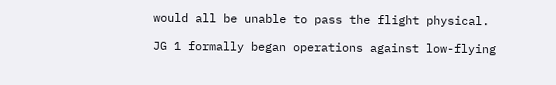would all be unable to pass the flight physical.

JG 1 formally began operations against low-flying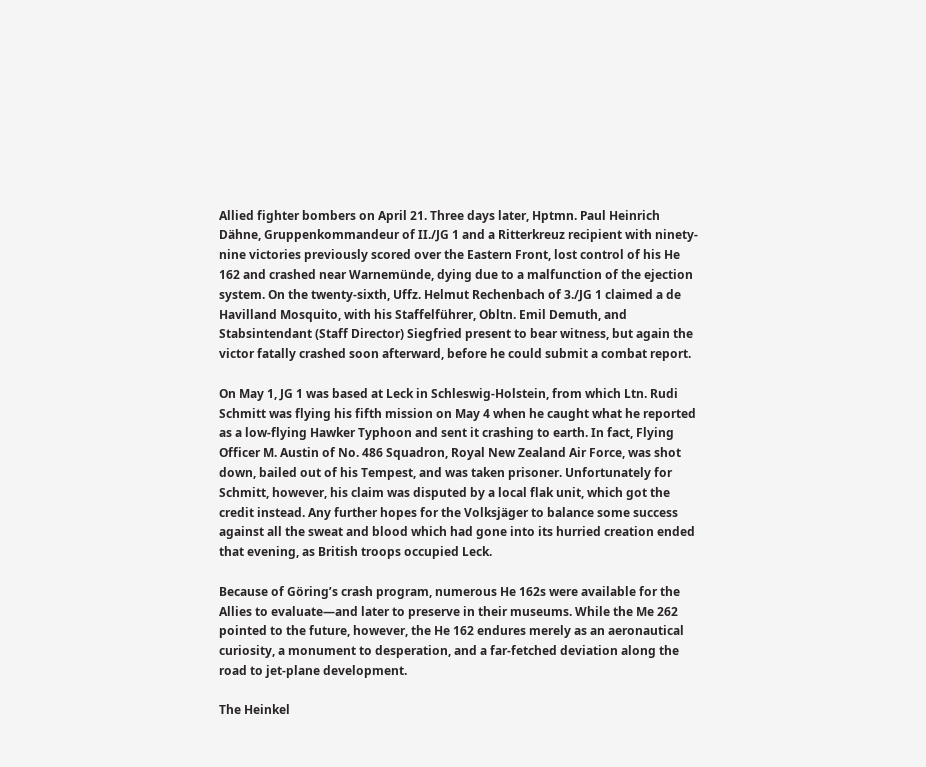Allied fighter bombers on April 21. Three days later, Hptmn. Paul Heinrich Dähne, Gruppenkommandeur of II./JG 1 and a Ritterkreuz recipient with ninety-nine victories previously scored over the Eastern Front, lost control of his He 162 and crashed near Warnemünde, dying due to a malfunction of the ejection system. On the twenty-sixth, Uffz. Helmut Rechenbach of 3./JG 1 claimed a de Havilland Mosquito, with his Staffelführer, Obltn. Emil Demuth, and Stabsintendant (Staff Director) Siegfried present to bear witness, but again the victor fatally crashed soon afterward, before he could submit a combat report.

On May 1, JG 1 was based at Leck in Schleswig-Holstein, from which Ltn. Rudi Schmitt was flying his fifth mission on May 4 when he caught what he reported as a low-flying Hawker Typhoon and sent it crashing to earth. In fact, Flying Officer M. Austin of No. 486 Squadron, Royal New Zealand Air Force, was shot down, bailed out of his Tempest, and was taken prisoner. Unfortunately for Schmitt, however, his claim was disputed by a local flak unit, which got the credit instead. Any further hopes for the Volksjäger to balance some success against all the sweat and blood which had gone into its hurried creation ended that evening, as British troops occupied Leck.

Because of Göring’s crash program, numerous He 162s were available for the Allies to evaluate—and later to preserve in their museums. While the Me 262 pointed to the future, however, the He 162 endures merely as an aeronautical curiosity, a monument to desperation, and a far-fetched deviation along the road to jet-plane development.

The Heinkel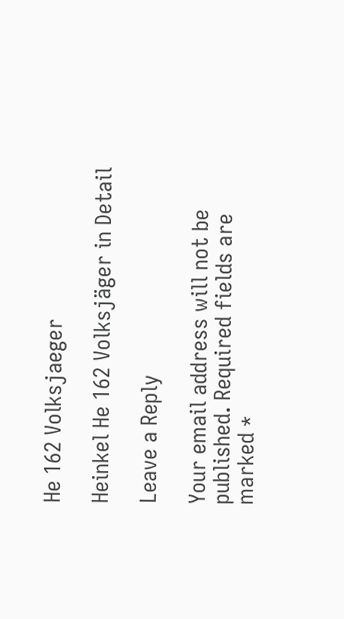He 162 Volksjaeger

Heinkel He 162 Volksjäger in Detail

Leave a Reply

Your email address will not be published. Required fields are marked *